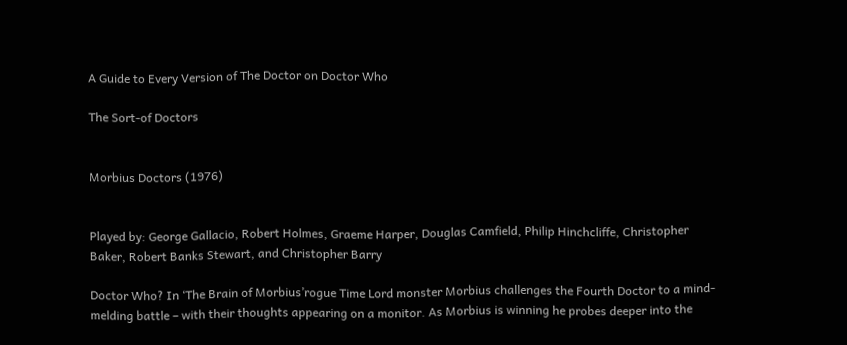A Guide to Every Version of The Doctor on Doctor Who

The Sort-of Doctors


Morbius Doctors (1976)


Played by: George Gallacio, Robert Holmes, Graeme Harper, Douglas Camfield, Philip Hinchcliffe, Christopher Baker, Robert Banks Stewart, and Christopher Barry

Doctor Who? In ‘The Brain of Morbius’rogue Time Lord monster Morbius challenges the Fourth Doctor to a mind-melding battle – with their thoughts appearing on a monitor. As Morbius is winning he probes deeper into the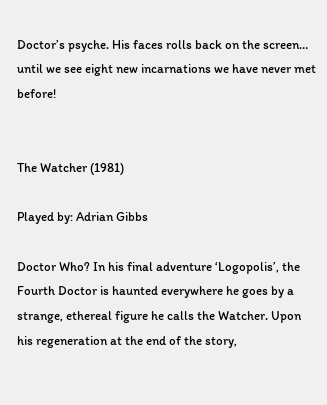Doctor’s psyche. His faces rolls back on the screen… until we see eight new incarnations we have never met before!


The Watcher (1981)

Played by: Adrian Gibbs

Doctor Who? In his final adventure ‘Logopolis’, the Fourth Doctor is haunted everywhere he goes by a strange, ethereal figure he calls the Watcher. Upon his regeneration at the end of the story,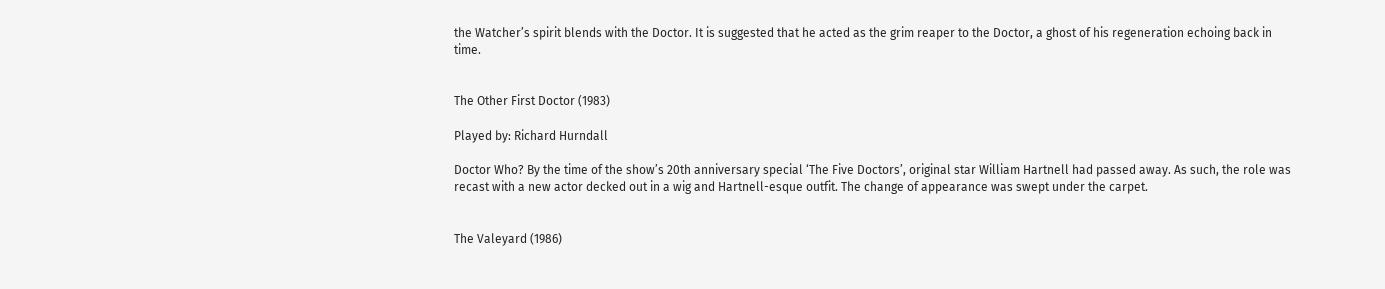the Watcher’s spirit blends with the Doctor. It is suggested that he acted as the grim reaper to the Doctor, a ghost of his regeneration echoing back in time.


The Other First Doctor (1983)

Played by: Richard Hurndall

Doctor Who? By the time of the show’s 20th anniversary special ‘The Five Doctors’, original star William Hartnell had passed away. As such, the role was recast with a new actor decked out in a wig and Hartnell-esque outfit. The change of appearance was swept under the carpet.


The Valeyard (1986)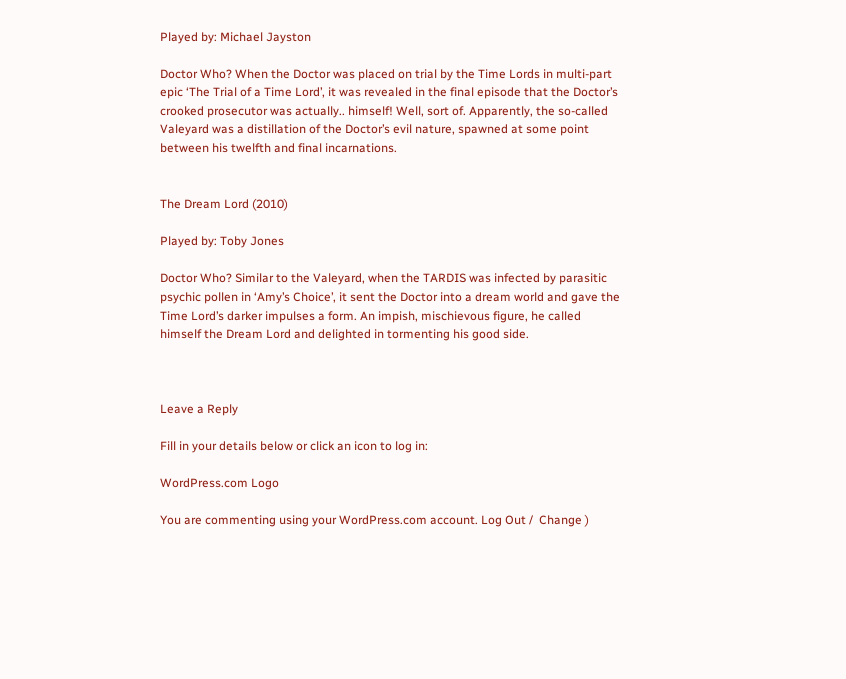Played by: Michael Jayston

Doctor Who? When the Doctor was placed on trial by the Time Lords in multi-part epic ‘The Trial of a Time Lord’, it was revealed in the final episode that the Doctor’s crooked prosecutor was actually.. himself! Well, sort of. Apparently, the so-called Valeyard was a distillation of the Doctor’s evil nature, spawned at some point between his twelfth and final incarnations.


The Dream Lord (2010)

Played by: Toby Jones

Doctor Who? Similar to the Valeyard, when the TARDIS was infected by parasitic psychic pollen in ‘Amy’s Choice’, it sent the Doctor into a dream world and gave the Time Lord’s darker impulses a form. An impish, mischievous figure, he called himself the Dream Lord and delighted in tormenting his good side.



Leave a Reply

Fill in your details below or click an icon to log in:

WordPress.com Logo

You are commenting using your WordPress.com account. Log Out /  Change )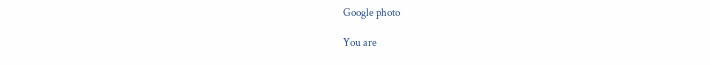Google photo

You are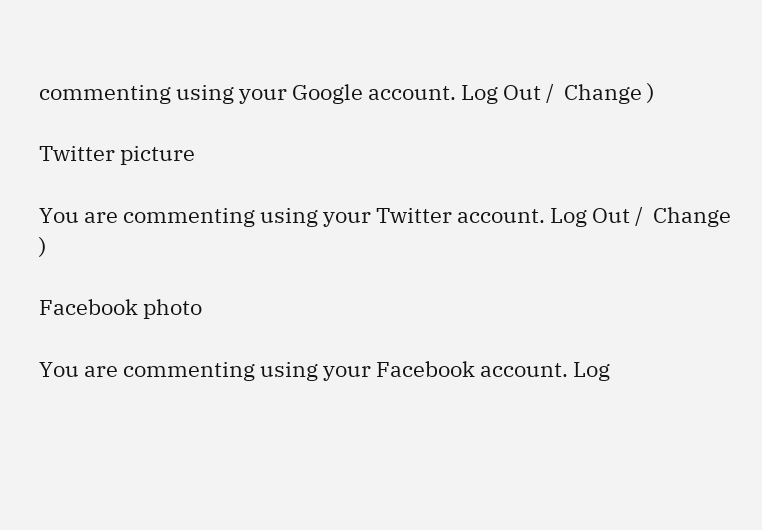commenting using your Google account. Log Out /  Change )

Twitter picture

You are commenting using your Twitter account. Log Out /  Change )

Facebook photo

You are commenting using your Facebook account. Log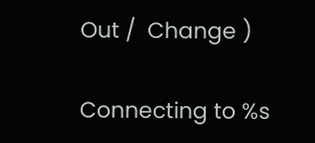Out /  Change )

Connecting to %s